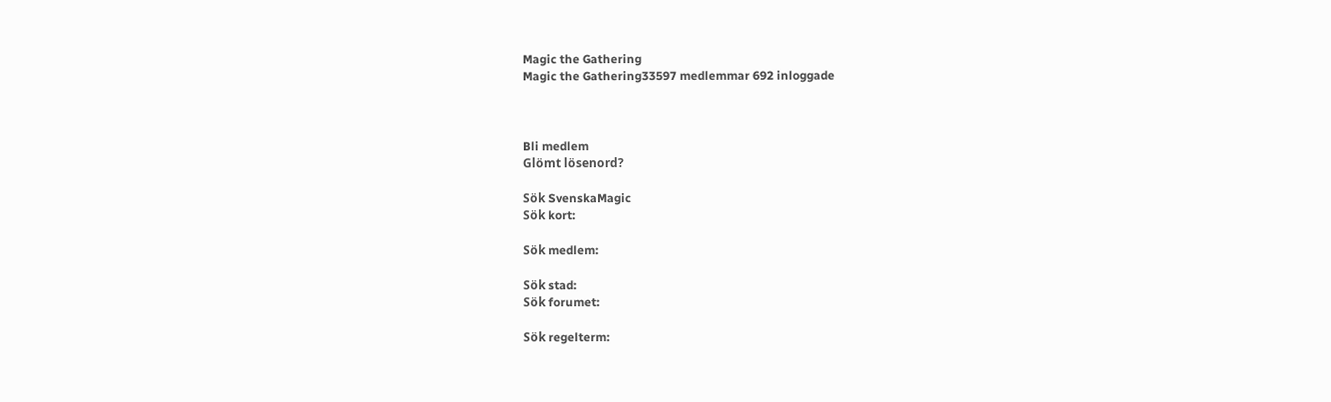Magic the Gathering
Magic the Gathering33597 medlemmar 692 inloggade



Bli medlem
Glömt lösenord?

Sök SvenskaMagic
Sök kort:

Sök medlem:

Sök stad:
Sök forumet:

Sök regelterm: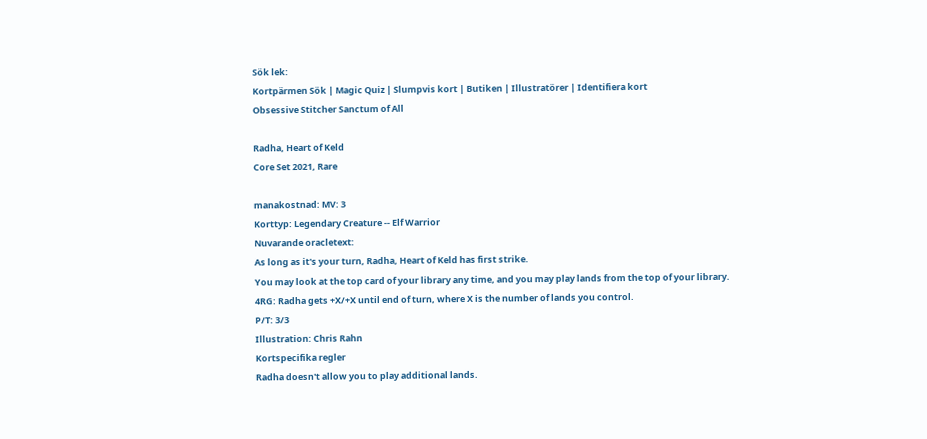Sök lek:
Kortpärmen Sök | Magic Quiz | Slumpvis kort | Butiken | Illustratörer | Identifiera kort
Obsessive Stitcher Sanctum of All

Radha, Heart of Keld
Core Set 2021, Rare

manakostnad: MV: 3
Korttyp: Legendary Creature -- Elf Warrior
Nuvarande oracletext:
As long as it's your turn, Radha, Heart of Keld has first strike.
You may look at the top card of your library any time, and you may play lands from the top of your library.
4RG: Radha gets +X/+X until end of turn, where X is the number of lands you control.
P/T: 3/3
Illustration: Chris Rahn
Kortspecifika regler
Radha doesn't allow you to play additional lands.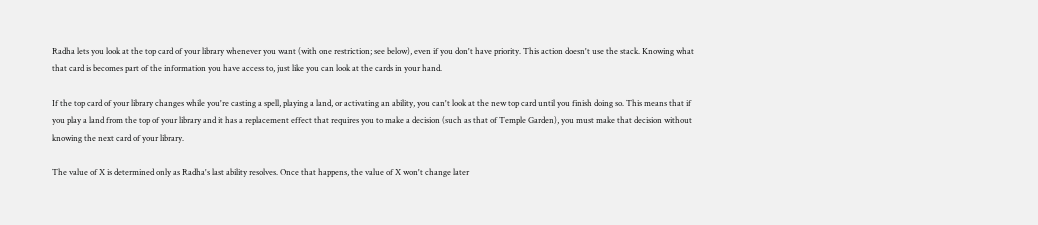Radha lets you look at the top card of your library whenever you want (with one restriction; see below), even if you don't have priority. This action doesn't use the stack. Knowing what that card is becomes part of the information you have access to, just like you can look at the cards in your hand.

If the top card of your library changes while you're casting a spell, playing a land, or activating an ability, you can't look at the new top card until you finish doing so. This means that if you play a land from the top of your library and it has a replacement effect that requires you to make a decision (such as that of Temple Garden), you must make that decision without knowing the next card of your library.

The value of X is determined only as Radha's last ability resolves. Once that happens, the value of X won't change later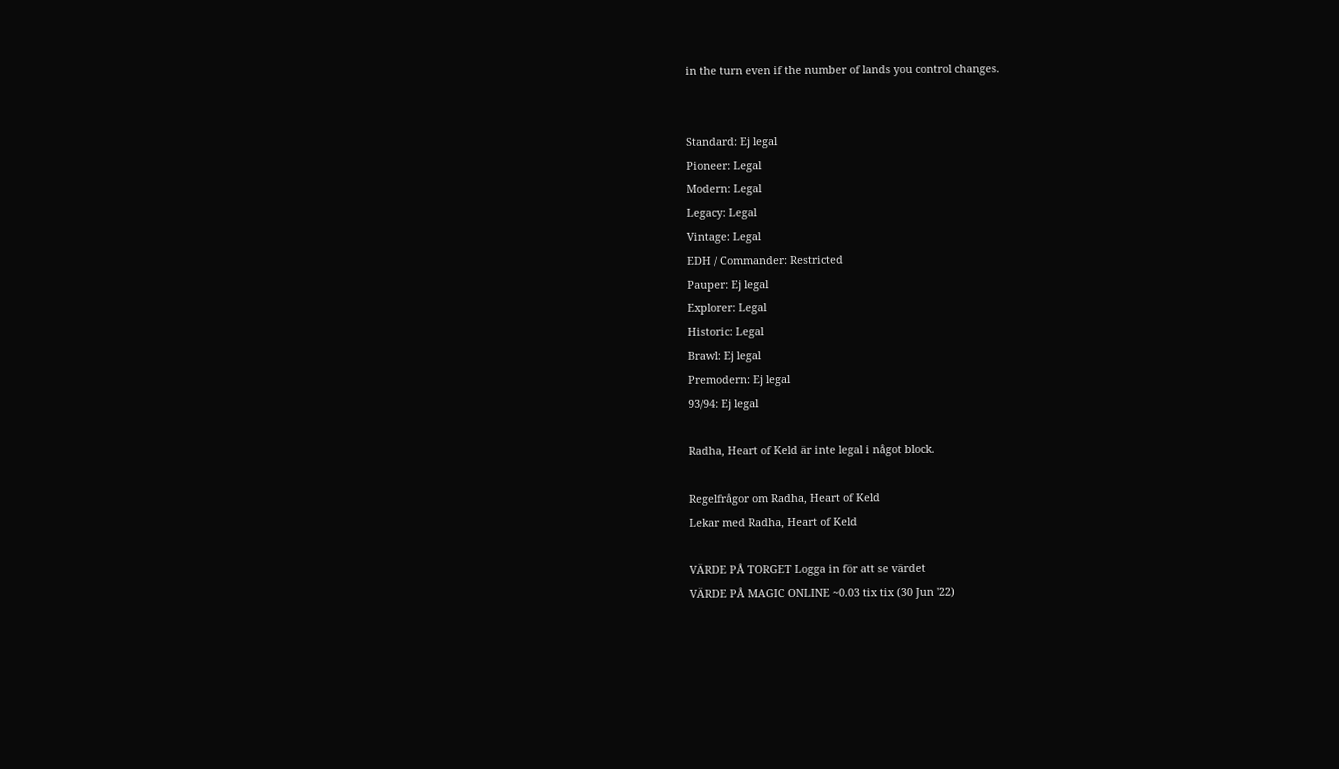in the turn even if the number of lands you control changes.


Standard: Ej legal
Pioneer: Legal
Modern: Legal
Legacy: Legal
Vintage: Legal
EDH / Commander: Restricted
Pauper: Ej legal
Explorer: Legal
Historic: Legal
Brawl: Ej legal
Premodern: Ej legal
93/94: Ej legal

Radha, Heart of Keld är inte legal i något block.

Regelfrågor om Radha, Heart of Keld
Lekar med Radha, Heart of Keld

VÄRDE PÅ TORGET Logga in för att se värdet
VÄRDE PÅ MAGIC ONLINE ~0.03 tix tix (30 Jun '22)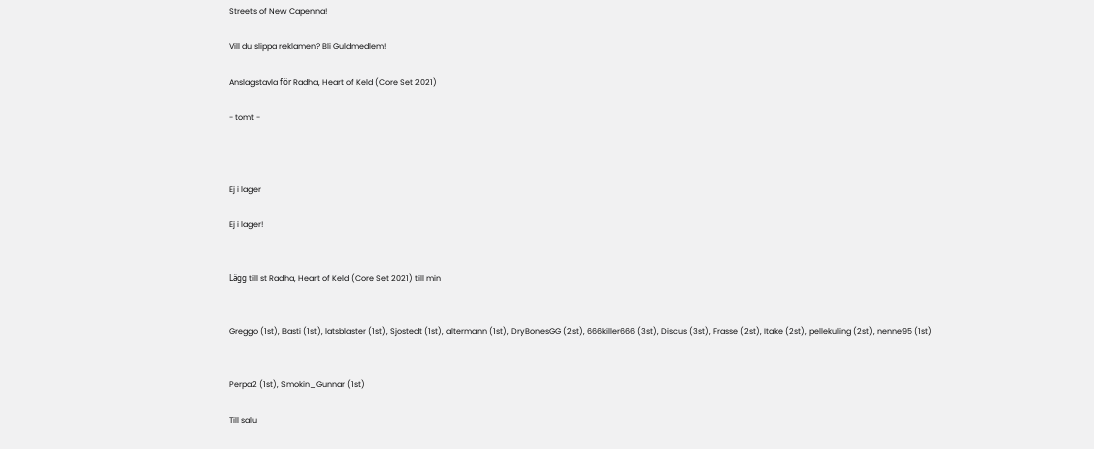Streets of New Capenna!

Vill du slippa reklamen? Bli Guldmedlem!

Anslagstavla för Radha, Heart of Keld (Core Set 2021)

- tomt -



Ej i lager

Ej i lager!


Lägg till st Radha, Heart of Keld (Core Set 2021) till min


Greggo (1st), Basti (1st), latsblaster (1st), Sjostedt (1st), altermann (1st), DryBonesGG (2st), 666killer666 (3st), Discus (3st), Frasse (2st), Itake (2st), pellekuling (2st), nenne95 (1st)


Perpa2 (1st), Smokin_Gunnar (1st)

Till salu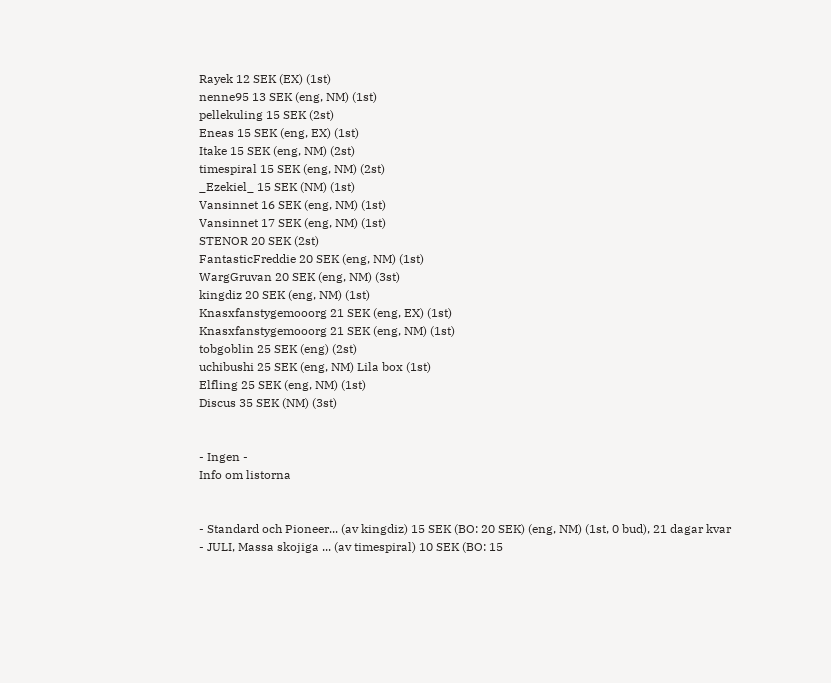Rayek 12 SEK (EX) (1st)
nenne95 13 SEK (eng, NM) (1st)
pellekuling 15 SEK (2st)
Eneas 15 SEK (eng, EX) (1st)
Itake 15 SEK (eng, NM) (2st)
timespiral 15 SEK (eng, NM) (2st)
_Ezekiel_ 15 SEK (NM) (1st)
Vansinnet 16 SEK (eng, NM) (1st)
Vansinnet 17 SEK (eng, NM) (1st)
STENOR 20 SEK (2st)
FantasticFreddie 20 SEK (eng, NM) (1st)
WargGruvan 20 SEK (eng, NM) (3st)
kingdiz 20 SEK (eng, NM) (1st)
Knasxfanstygemooorg 21 SEK (eng, EX) (1st)
Knasxfanstygemooorg 21 SEK (eng, NM) (1st)
tobgoblin 25 SEK (eng) (2st)
uchibushi 25 SEK (eng, NM) Lila box (1st)
Elfling 25 SEK (eng, NM) (1st)
Discus 35 SEK (NM) (3st)


- Ingen -
Info om listorna


- Standard och Pioneer... (av kingdiz) 15 SEK (BO: 20 SEK) (eng, NM) (1st, 0 bud), 21 dagar kvar
- JULI, Massa skojiga ... (av timespiral) 10 SEK (BO: 15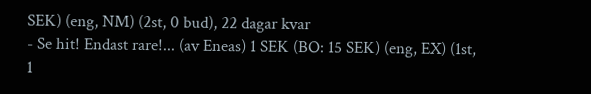SEK) (eng, NM) (2st, 0 bud), 22 dagar kvar
- Se hit! Endast rare!... (av Eneas) 1 SEK (BO: 15 SEK) (eng, EX) (1st, 1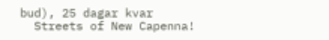bud), 25 dagar kvar
  Streets of New Capenna!